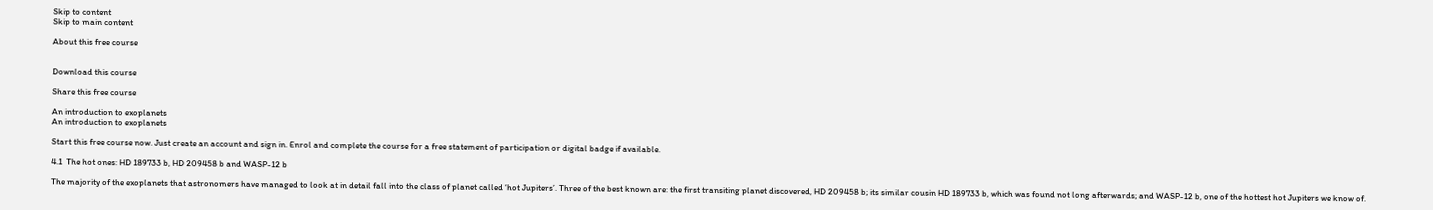Skip to content
Skip to main content

About this free course


Download this course

Share this free course

An introduction to exoplanets
An introduction to exoplanets

Start this free course now. Just create an account and sign in. Enrol and complete the course for a free statement of participation or digital badge if available.

4.1  The hot ones: HD 189733 b, HD 209458 b and WASP-12 b

The majority of the exoplanets that astronomers have managed to look at in detail fall into the class of planet called ‘hot Jupiters’. Three of the best known are: the first transiting planet discovered, HD 209458 b; its similar cousin HD 189733 b, which was found not long afterwards; and WASP-12 b, one of the hottest hot Jupiters we know of.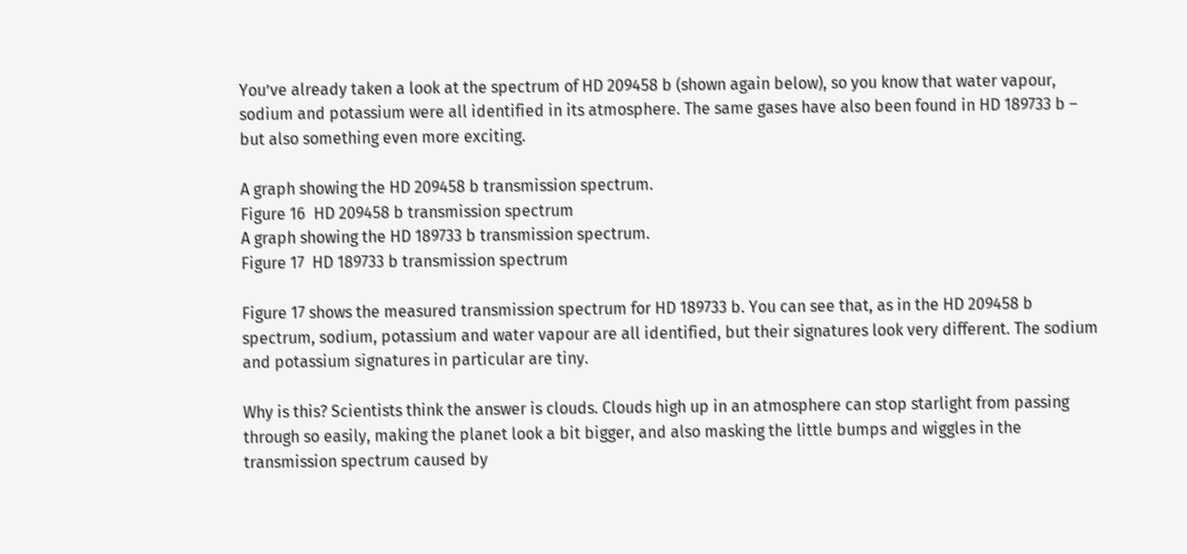You’ve already taken a look at the spectrum of HD 209458 b (shown again below), so you know that water vapour, sodium and potassium were all identified in its atmosphere. The same gases have also been found in HD 189733 b – but also something even more exciting.

A graph showing the HD 209458 b transmission spectrum.
Figure 16  HD 209458 b transmission spectrum
A graph showing the HD 189733 b transmission spectrum.
Figure 17  HD 189733 b transmission spectrum

Figure 17 shows the measured transmission spectrum for HD 189733 b. You can see that, as in the HD 209458 b spectrum, sodium, potassium and water vapour are all identified, but their signatures look very different. The sodium and potassium signatures in particular are tiny.

Why is this? Scientists think the answer is clouds. Clouds high up in an atmosphere can stop starlight from passing through so easily, making the planet look a bit bigger, and also masking the little bumps and wiggles in the transmission spectrum caused by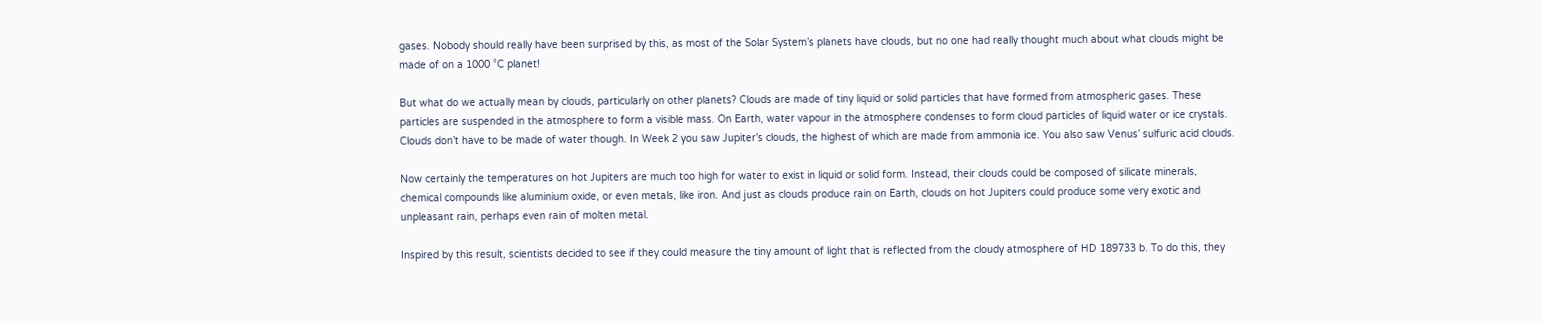gases. Nobody should really have been surprised by this, as most of the Solar System’s planets have clouds, but no one had really thought much about what clouds might be made of on a 1000 °C planet!

But what do we actually mean by clouds, particularly on other planets? Clouds are made of tiny liquid or solid particles that have formed from atmospheric gases. These particles are suspended in the atmosphere to form a visible mass. On Earth, water vapour in the atmosphere condenses to form cloud particles of liquid water or ice crystals. Clouds don’t have to be made of water though. In Week 2 you saw Jupiter’s clouds, the highest of which are made from ammonia ice. You also saw Venus’ sulfuric acid clouds.

Now certainly the temperatures on hot Jupiters are much too high for water to exist in liquid or solid form. Instead, their clouds could be composed of silicate minerals, chemical compounds like aluminium oxide, or even metals, like iron. And just as clouds produce rain on Earth, clouds on hot Jupiters could produce some very exotic and unpleasant rain, perhaps even rain of molten metal.

Inspired by this result, scientists decided to see if they could measure the tiny amount of light that is reflected from the cloudy atmosphere of HD 189733 b. To do this, they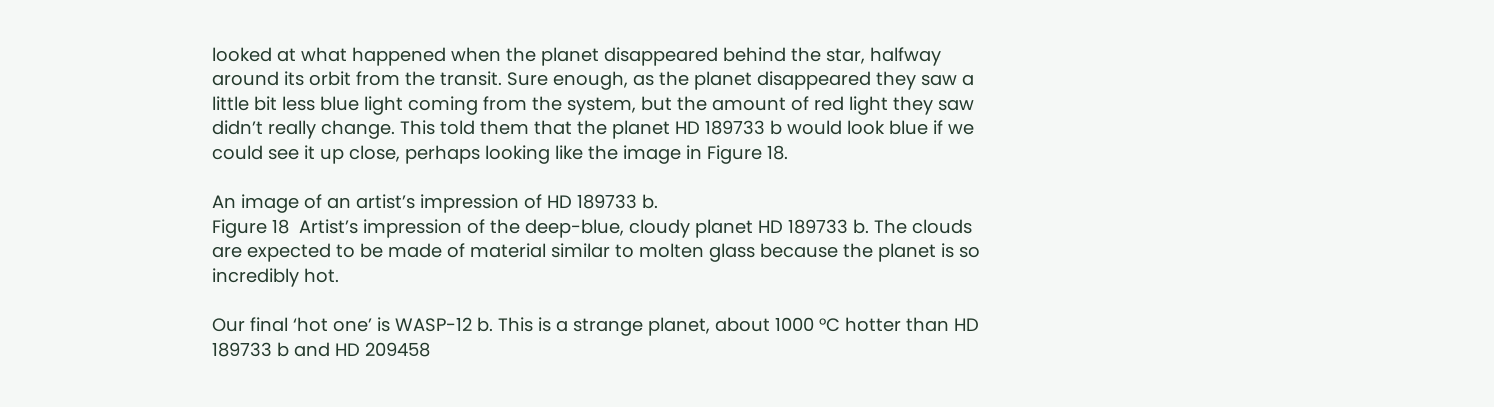looked at what happened when the planet disappeared behind the star, halfway around its orbit from the transit. Sure enough, as the planet disappeared they saw a little bit less blue light coming from the system, but the amount of red light they saw didn’t really change. This told them that the planet HD 189733 b would look blue if we could see it up close, perhaps looking like the image in Figure 18.

An image of an artist’s impression of HD 189733 b.
Figure 18  Artist’s impression of the deep-blue, cloudy planet HD 189733 b. The clouds are expected to be made of material similar to molten glass because the planet is so incredibly hot.

Our final ‘hot one’ is WASP-12 b. This is a strange planet, about 1000 °C hotter than HD 189733 b and HD 209458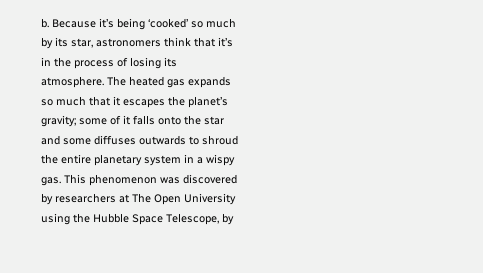b. Because it’s being ‘cooked’ so much by its star, astronomers think that it’s in the process of losing its atmosphere. The heated gas expands so much that it escapes the planet’s gravity; some of it falls onto the star and some diffuses outwards to shroud the entire planetary system in a wispy gas. This phenomenon was discovered by researchers at The Open University using the Hubble Space Telescope, by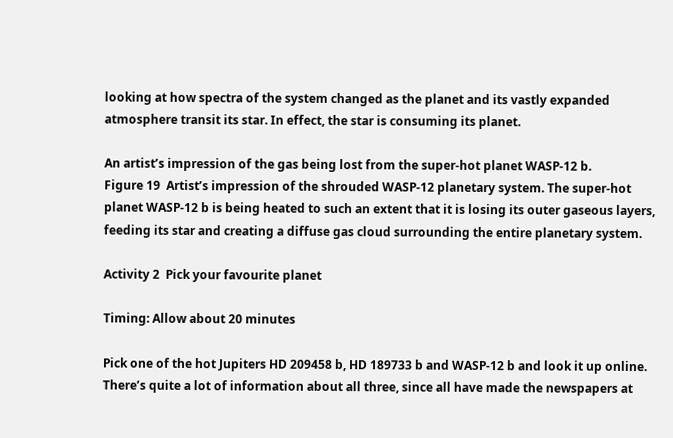looking at how spectra of the system changed as the planet and its vastly expanded atmosphere transit its star. In effect, the star is consuming its planet.

An artist’s impression of the gas being lost from the super-hot planet WASP-12 b.
Figure 19  Artist’s impression of the shrouded WASP-12 planetary system. The super-hot planet WASP-12 b is being heated to such an extent that it is losing its outer gaseous layers, feeding its star and creating a diffuse gas cloud surrounding the entire planetary system.

Activity 2  Pick your favourite planet

Timing: Allow about 20 minutes

Pick one of the hot Jupiters HD 209458 b, HD 189733 b and WASP-12 b and look it up online. There’s quite a lot of information about all three, since all have made the newspapers at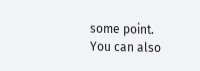some point. You can also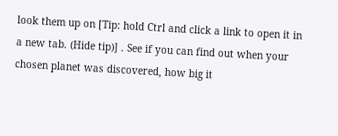look them up on [Tip: hold Ctrl and click a link to open it in a new tab. (Hide tip)] . See if you can find out when your chosen planet was discovered, how big it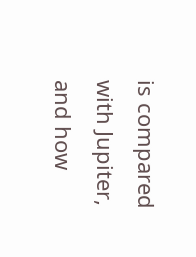is compared with Jupiter, and how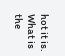hot it is. What is the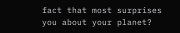fact that most surprises you about your planet?